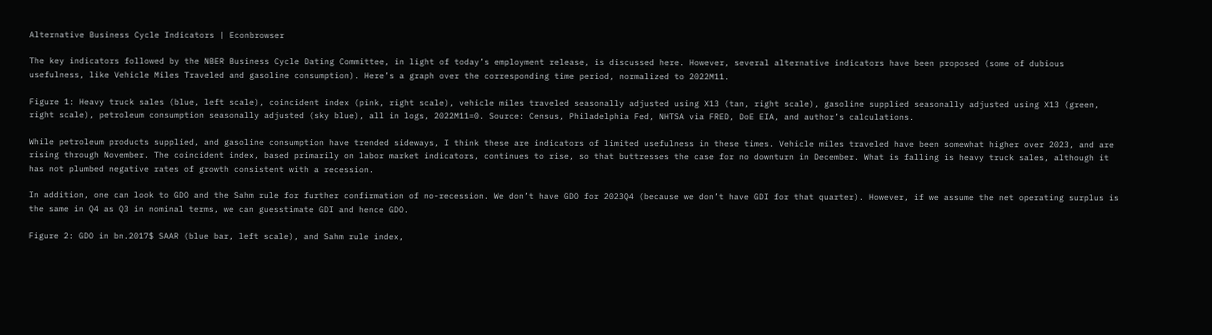Alternative Business Cycle Indicators | Econbrowser

The key indicators followed by the NBER Business Cycle Dating Committee, in light of today’s employment release, is discussed here. However, several alternative indicators have been proposed (some of dubious usefulness, like Vehicle Miles Traveled and gasoline consumption). Here’s a graph over the corresponding time period, normalized to 2022M11.

Figure 1: Heavy truck sales (blue, left scale), coincident index (pink, right scale), vehicle miles traveled seasonally adjusted using X13 (tan, right scale), gasoline supplied seasonally adjusted using X13 (green, right scale), petroleum consumption seasonally adjusted (sky blue), all in logs, 2022M11=0. Source: Census, Philadelphia Fed, NHTSA via FRED, DoE EIA, and author’s calculations.

While petroleum products supplied, and gasoline consumption have trended sideways, I think these are indicators of limited usefulness in these times. Vehicle miles traveled have been somewhat higher over 2023, and are rising through November. The coincident index, based primarily on labor market indicators, continues to rise, so that buttresses the case for no downturn in December. What is falling is heavy truck sales, although it has not plumbed negative rates of growth consistent with a recession.

In addition, one can look to GDO and the Sahm rule for further confirmation of no-recession. We don’t have GDO for 2023Q4 (because we don’t have GDI for that quarter). However, if we assume the net operating surplus is the same in Q4 as Q3 in nominal terms, we can guesstimate GDI and hence GDO.

Figure 2: GDO in bn.2017$ SAAR (blue bar, left scale), and Sahm rule index,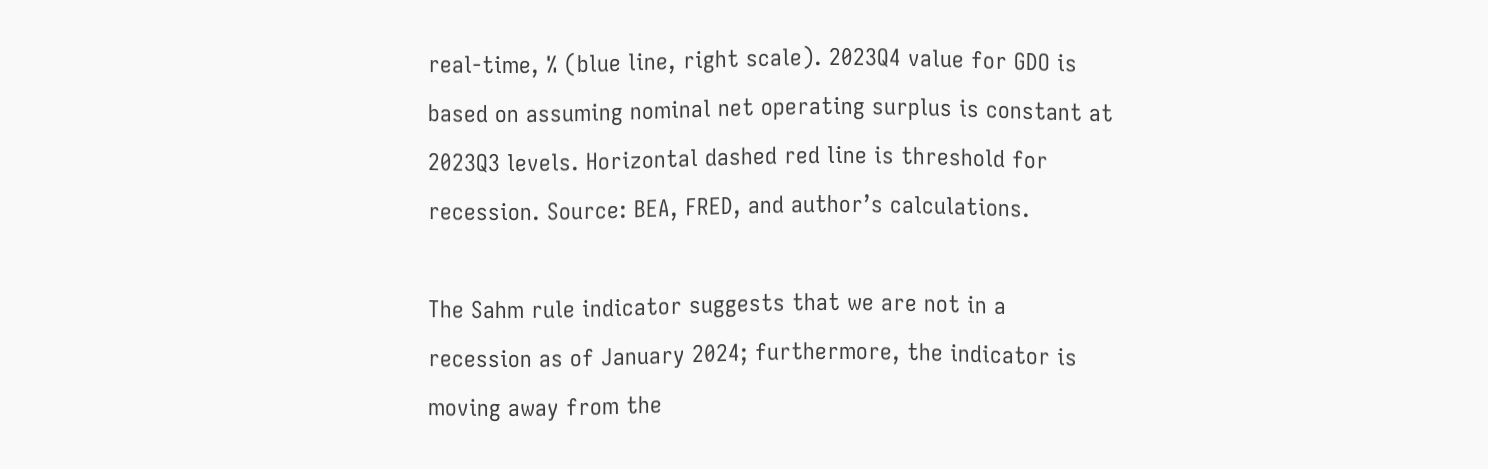real-time, % (blue line, right scale). 2023Q4 value for GDO is based on assuming nominal net operating surplus is constant at 2023Q3 levels. Horizontal dashed red line is threshold for recession. Source: BEA, FRED, and author’s calculations.

The Sahm rule indicator suggests that we are not in a recession as of January 2024; furthermore, the indicator is moving away from the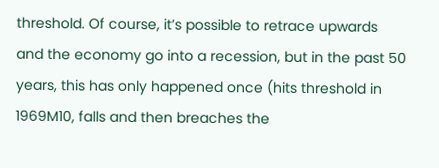threshold. Of course, it’s possible to retrace upwards and the economy go into a recession, but in the past 50 years, this has only happened once (hits threshold in 1969M10, falls and then breaches the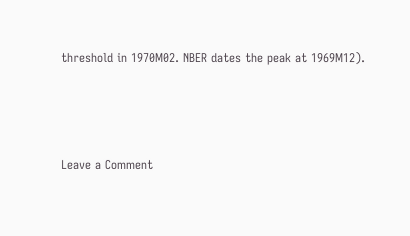threshold in 1970M02. NBER dates the peak at 1969M12).



Leave a Comment